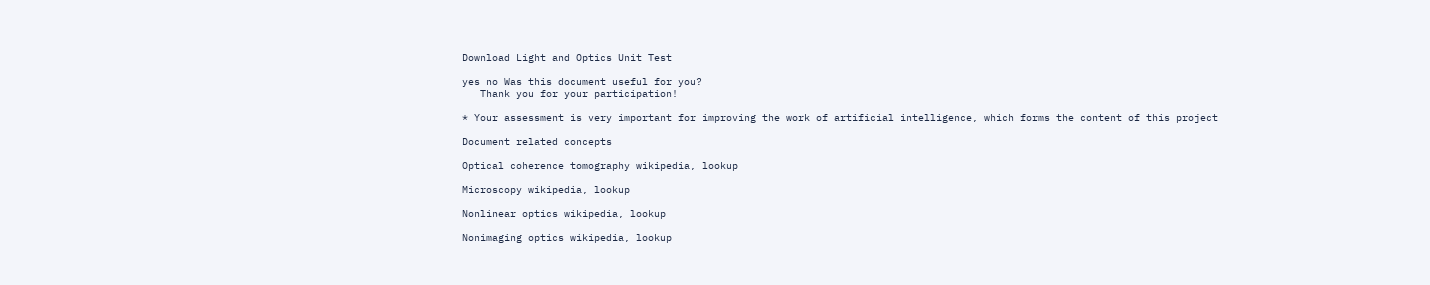Download Light and Optics Unit Test

yes no Was this document useful for you?
   Thank you for your participation!

* Your assessment is very important for improving the work of artificial intelligence, which forms the content of this project

Document related concepts

Optical coherence tomography wikipedia, lookup

Microscopy wikipedia, lookup

Nonlinear optics wikipedia, lookup

Nonimaging optics wikipedia, lookup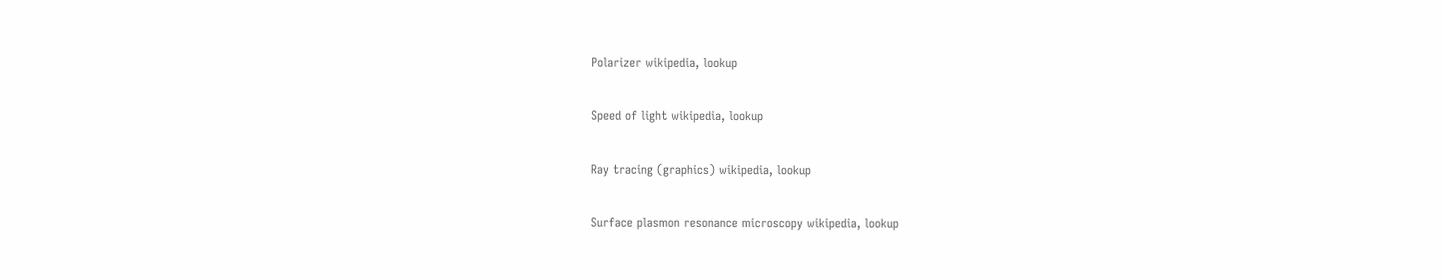Polarizer wikipedia, lookup

Speed of light wikipedia, lookup

Ray tracing (graphics) wikipedia, lookup

Surface plasmon resonance microscopy wikipedia, lookup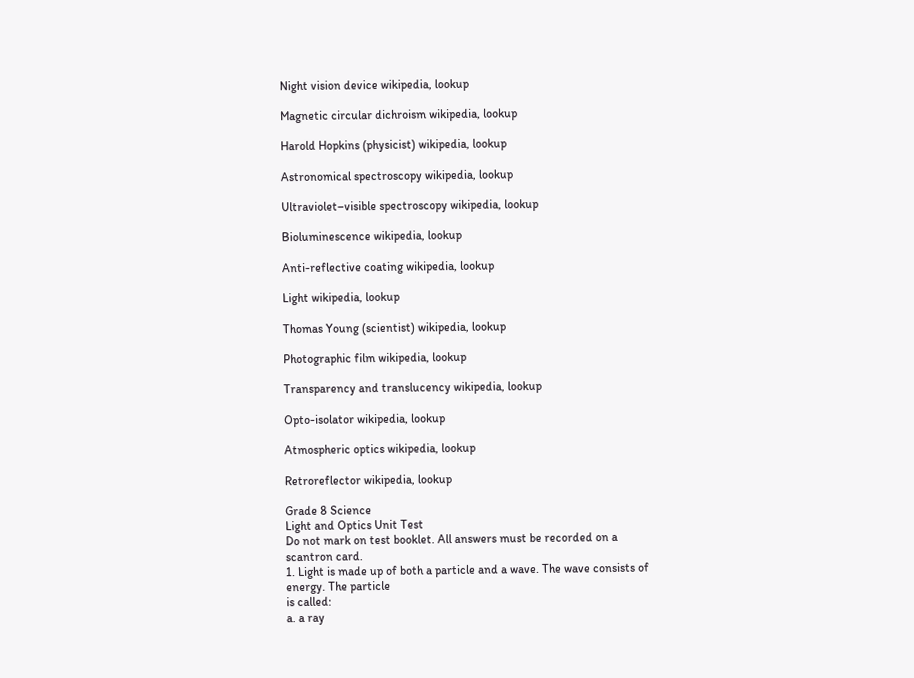Night vision device wikipedia, lookup

Magnetic circular dichroism wikipedia, lookup

Harold Hopkins (physicist) wikipedia, lookup

Astronomical spectroscopy wikipedia, lookup

Ultraviolet–visible spectroscopy wikipedia, lookup

Bioluminescence wikipedia, lookup

Anti-reflective coating wikipedia, lookup

Light wikipedia, lookup

Thomas Young (scientist) wikipedia, lookup

Photographic film wikipedia, lookup

Transparency and translucency wikipedia, lookup

Opto-isolator wikipedia, lookup

Atmospheric optics wikipedia, lookup

Retroreflector wikipedia, lookup

Grade 8 Science
Light and Optics Unit Test
Do not mark on test booklet. All answers must be recorded on a scantron card.
1. Light is made up of both a particle and a wave. The wave consists of energy. The particle
is called:
a. a ray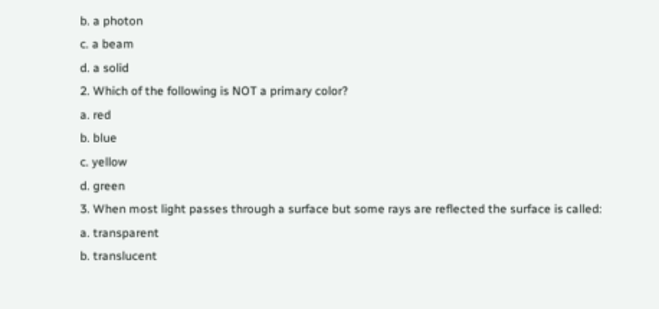b. a photon
c. a beam
d. a solid
2. Which of the following is NOT a primary color?
a. red
b. blue
c. yellow
d. green
3. When most light passes through a surface but some rays are reflected the surface is called:
a. transparent
b. translucent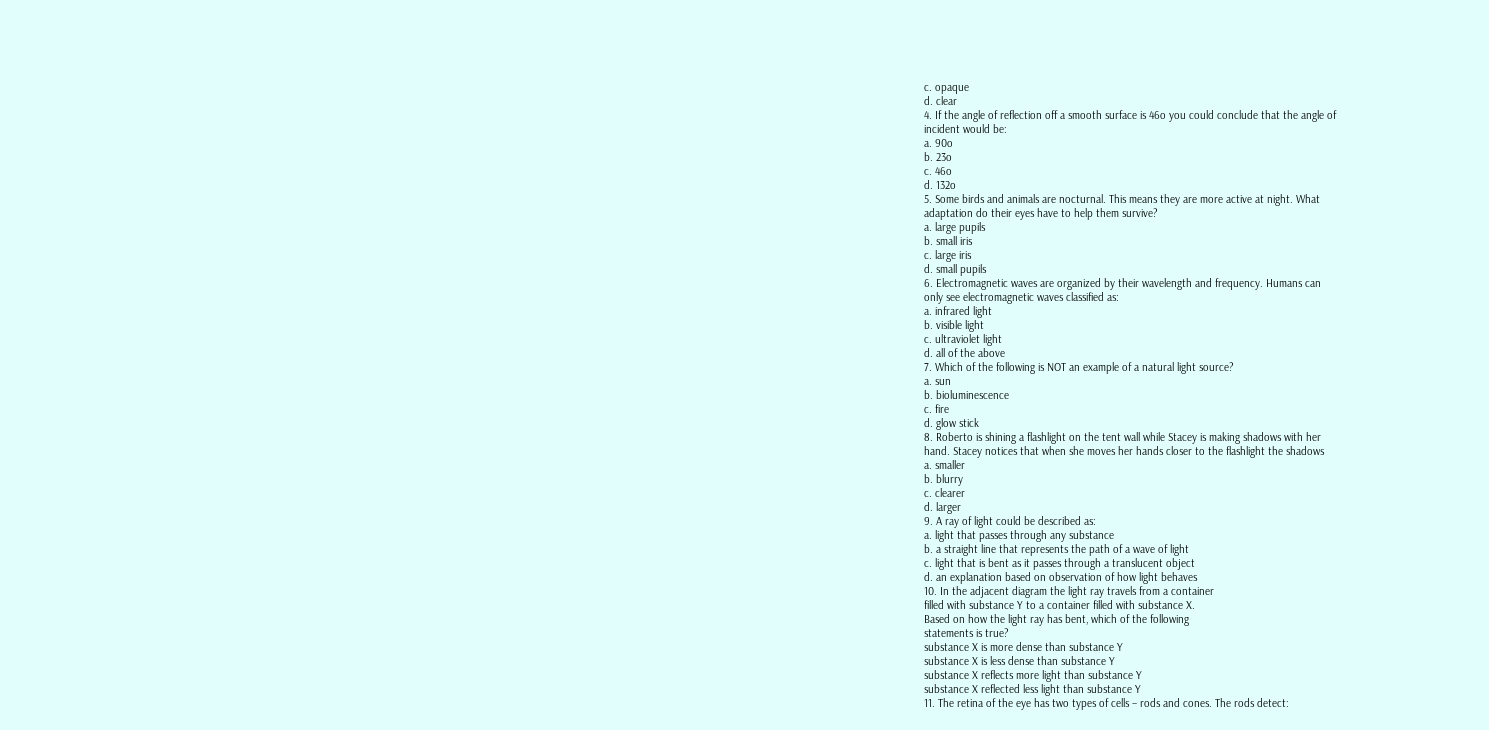c. opaque
d. clear
4. If the angle of reflection off a smooth surface is 46o you could conclude that the angle of
incident would be:
a. 90o
b. 23o
c. 46o
d. 132o
5. Some birds and animals are nocturnal. This means they are more active at night. What
adaptation do their eyes have to help them survive?
a. large pupils
b. small iris
c. large iris
d. small pupils
6. Electromagnetic waves are organized by their wavelength and frequency. Humans can
only see electromagnetic waves classified as:
a. infrared light
b. visible light
c. ultraviolet light
d. all of the above
7. Which of the following is NOT an example of a natural light source?
a. sun
b. bioluminescence
c. fire
d. glow stick
8. Roberto is shining a flashlight on the tent wall while Stacey is making shadows with her
hand. Stacey notices that when she moves her hands closer to the flashlight the shadows
a. smaller
b. blurry
c. clearer
d. larger
9. A ray of light could be described as:
a. light that passes through any substance
b. a straight line that represents the path of a wave of light
c. light that is bent as it passes through a translucent object
d. an explanation based on observation of how light behaves
10. In the adjacent diagram the light ray travels from a container
filled with substance Y to a container filled with substance X.
Based on how the light ray has bent, which of the following
statements is true?
substance X is more dense than substance Y
substance X is less dense than substance Y
substance X reflects more light than substance Y
substance X reflected less light than substance Y
11. The retina of the eye has two types of cells – rods and cones. The rods detect: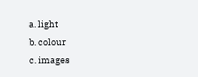a. light
b. colour
c. images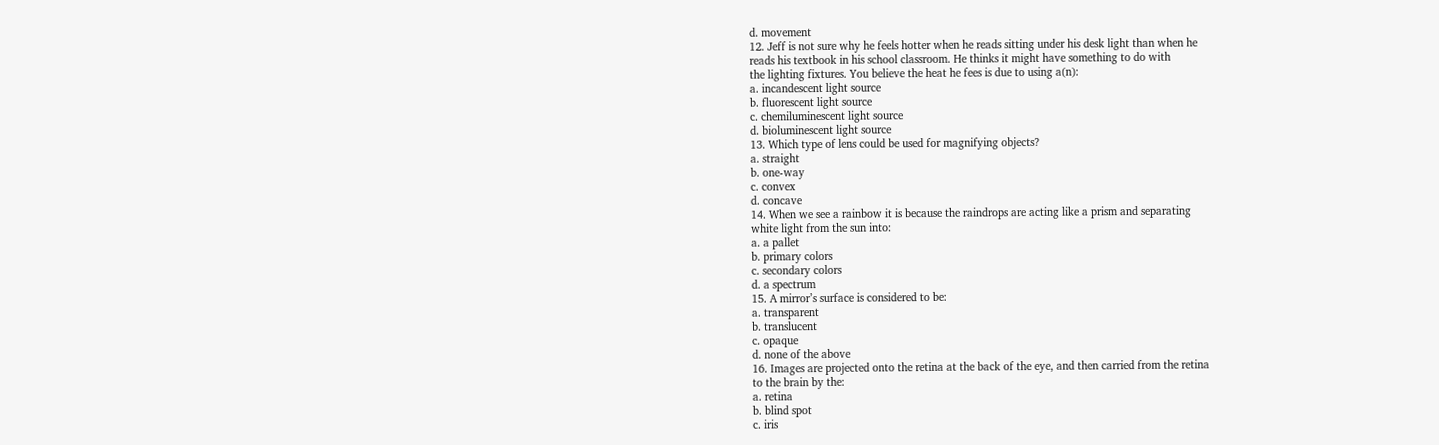d. movement
12. Jeff is not sure why he feels hotter when he reads sitting under his desk light than when he
reads his textbook in his school classroom. He thinks it might have something to do with
the lighting fixtures. You believe the heat he fees is due to using a(n):
a. incandescent light source
b. fluorescent light source
c. chemiluminescent light source
d. bioluminescent light source
13. Which type of lens could be used for magnifying objects?
a. straight
b. one-way
c. convex
d. concave
14. When we see a rainbow it is because the raindrops are acting like a prism and separating
white light from the sun into:
a. a pallet
b. primary colors
c. secondary colors
d. a spectrum
15. A mirror’s surface is considered to be:
a. transparent
b. translucent
c. opaque
d. none of the above
16. Images are projected onto the retina at the back of the eye, and then carried from the retina
to the brain by the:
a. retina
b. blind spot
c. iris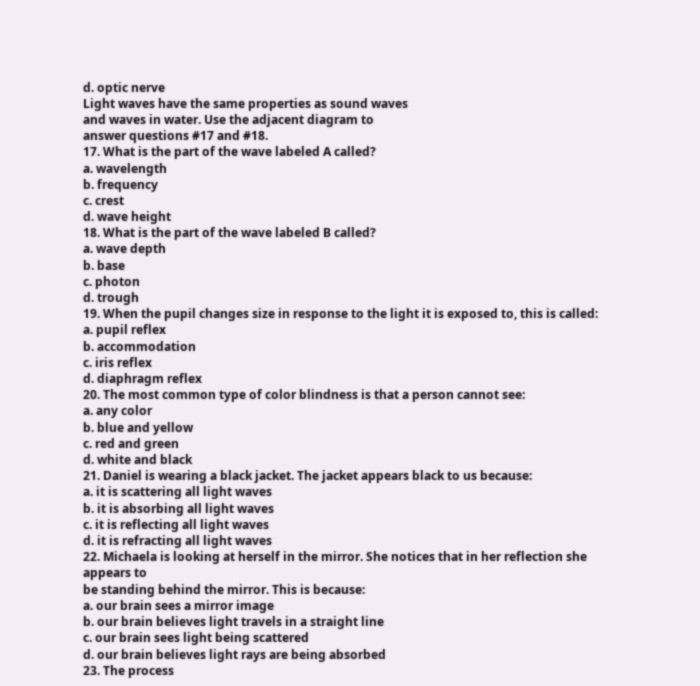d. optic nerve
Light waves have the same properties as sound waves
and waves in water. Use the adjacent diagram to
answer questions #17 and #18.
17. What is the part of the wave labeled A called?
a. wavelength
b. frequency
c. crest
d. wave height
18. What is the part of the wave labeled B called?
a. wave depth
b. base
c. photon
d. trough
19. When the pupil changes size in response to the light it is exposed to, this is called:
a. pupil reflex
b. accommodation
c. iris reflex
d. diaphragm reflex
20. The most common type of color blindness is that a person cannot see:
a. any color
b. blue and yellow
c. red and green
d. white and black
21. Daniel is wearing a black jacket. The jacket appears black to us because:
a. it is scattering all light waves
b. it is absorbing all light waves
c. it is reflecting all light waves
d. it is refracting all light waves
22. Michaela is looking at herself in the mirror. She notices that in her reflection she appears to
be standing behind the mirror. This is because:
a. our brain sees a mirror image
b. our brain believes light travels in a straight line
c. our brain sees light being scattered
d. our brain believes light rays are being absorbed
23. The process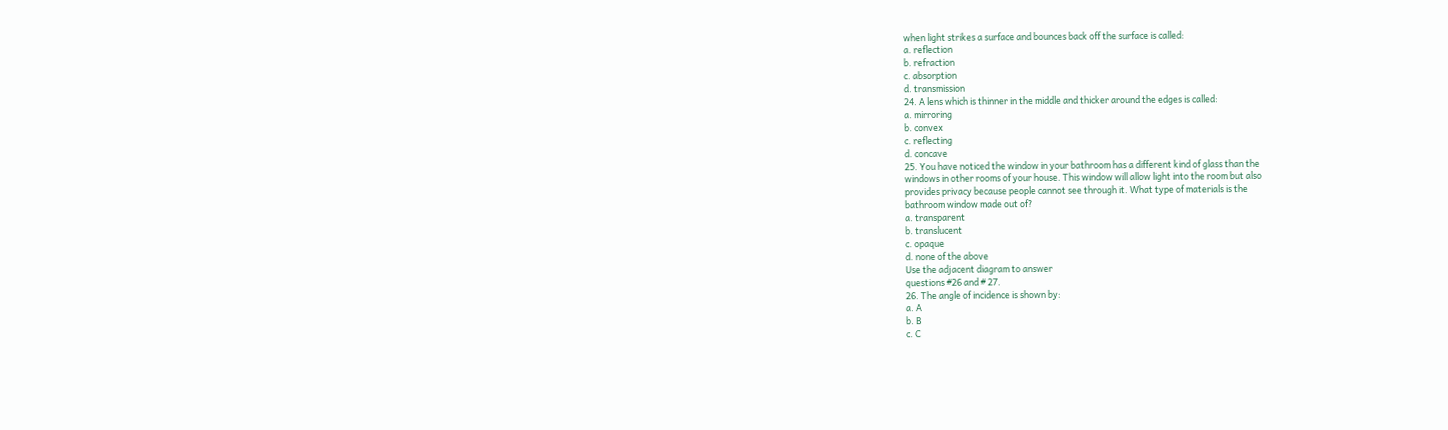when light strikes a surface and bounces back off the surface is called:
a. reflection
b. refraction
c. absorption
d. transmission
24. A lens which is thinner in the middle and thicker around the edges is called:
a. mirroring
b. convex
c. reflecting
d. concave
25. You have noticed the window in your bathroom has a different kind of glass than the
windows in other rooms of your house. This window will allow light into the room but also
provides privacy because people cannot see through it. What type of materials is the
bathroom window made out of?
a. transparent
b. translucent
c. opaque
d. none of the above
Use the adjacent diagram to answer
questions #26 and # 27.
26. The angle of incidence is shown by:
a. A
b. B
c. C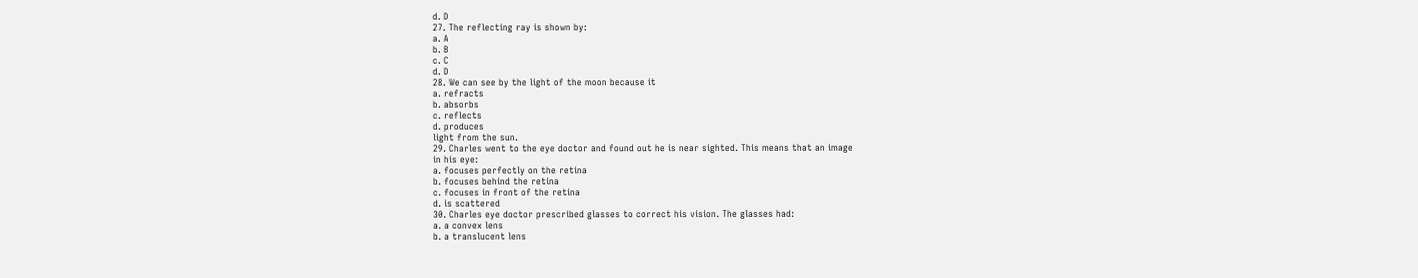d. D
27. The reflecting ray is shown by:
a. A
b. B
c. C
d. D
28. We can see by the light of the moon because it
a. refracts
b. absorbs
c. reflects
d. produces
light from the sun.
29. Charles went to the eye doctor and found out he is near sighted. This means that an image
in his eye:
a. focuses perfectly on the retina
b. focuses behind the retina
c. focuses in front of the retina
d. is scattered
30. Charles eye doctor prescribed glasses to correct his vision. The glasses had:
a. a convex lens
b. a translucent lens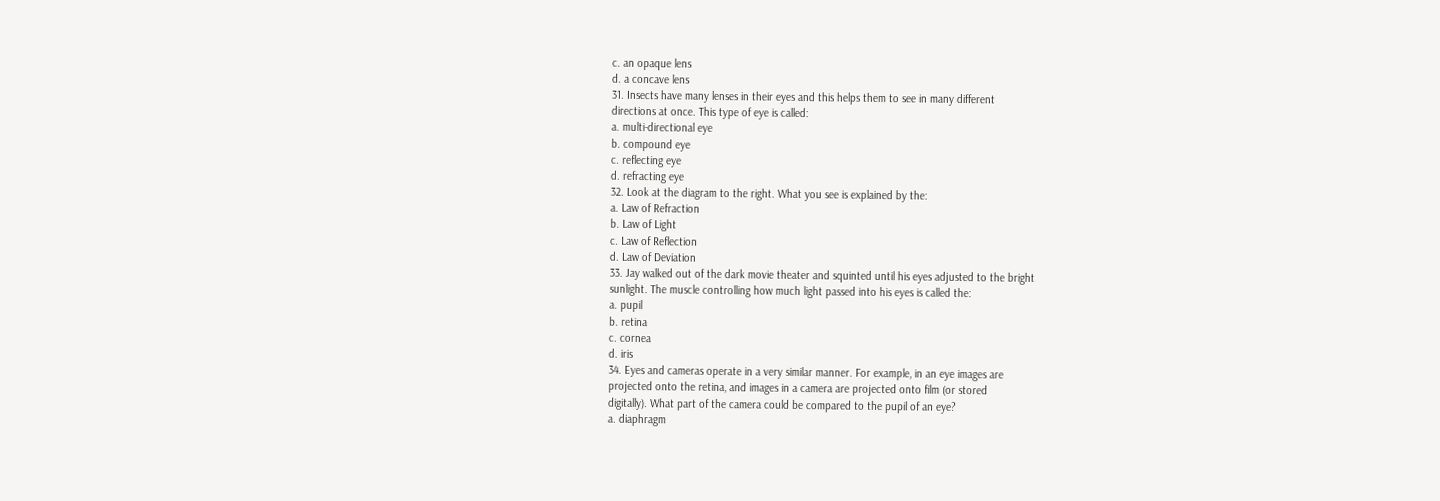c. an opaque lens
d. a concave lens
31. Insects have many lenses in their eyes and this helps them to see in many different
directions at once. This type of eye is called:
a. multi-directional eye
b. compound eye
c. reflecting eye
d. refracting eye
32. Look at the diagram to the right. What you see is explained by the:
a. Law of Refraction
b. Law of Light
c. Law of Reflection
d. Law of Deviation
33. Jay walked out of the dark movie theater and squinted until his eyes adjusted to the bright
sunlight. The muscle controlling how much light passed into his eyes is called the:
a. pupil
b. retina
c. cornea
d. iris
34. Eyes and cameras operate in a very similar manner. For example, in an eye images are
projected onto the retina, and images in a camera are projected onto film (or stored
digitally). What part of the camera could be compared to the pupil of an eye?
a. diaphragm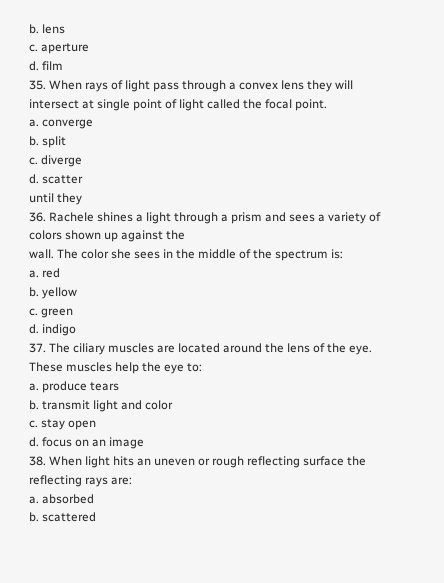b. lens
c. aperture
d. film
35. When rays of light pass through a convex lens they will
intersect at single point of light called the focal point.
a. converge
b. split
c. diverge
d. scatter
until they
36. Rachele shines a light through a prism and sees a variety of colors shown up against the
wall. The color she sees in the middle of the spectrum is:
a. red
b. yellow
c. green
d. indigo
37. The ciliary muscles are located around the lens of the eye. These muscles help the eye to:
a. produce tears
b. transmit light and color
c. stay open
d. focus on an image
38. When light hits an uneven or rough reflecting surface the reflecting rays are:
a. absorbed
b. scattered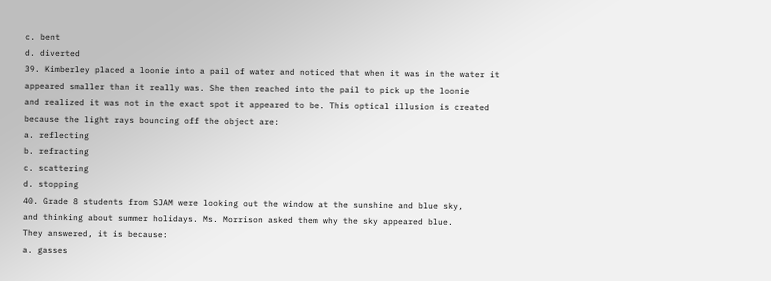c. bent
d. diverted
39. Kimberley placed a loonie into a pail of water and noticed that when it was in the water it
appeared smaller than it really was. She then reached into the pail to pick up the loonie
and realized it was not in the exact spot it appeared to be. This optical illusion is created
because the light rays bouncing off the object are:
a. reflecting
b. refracting
c. scattering
d. stopping
40. Grade 8 students from SJAM were looking out the window at the sunshine and blue sky,
and thinking about summer holidays. Ms. Morrison asked them why the sky appeared blue.
They answered, it is because:
a. gasses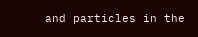and particles in the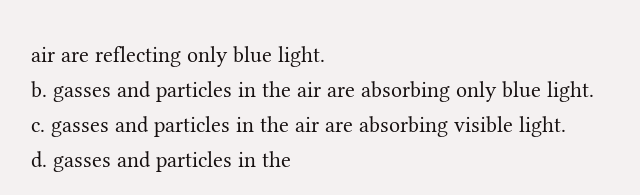air are reflecting only blue light.
b. gasses and particles in the air are absorbing only blue light.
c. gasses and particles in the air are absorbing visible light.
d. gasses and particles in the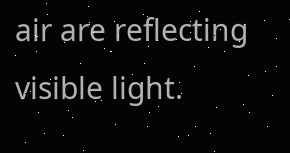air are reflecting visible light.